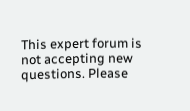This expert forum is not accepting new questions. Please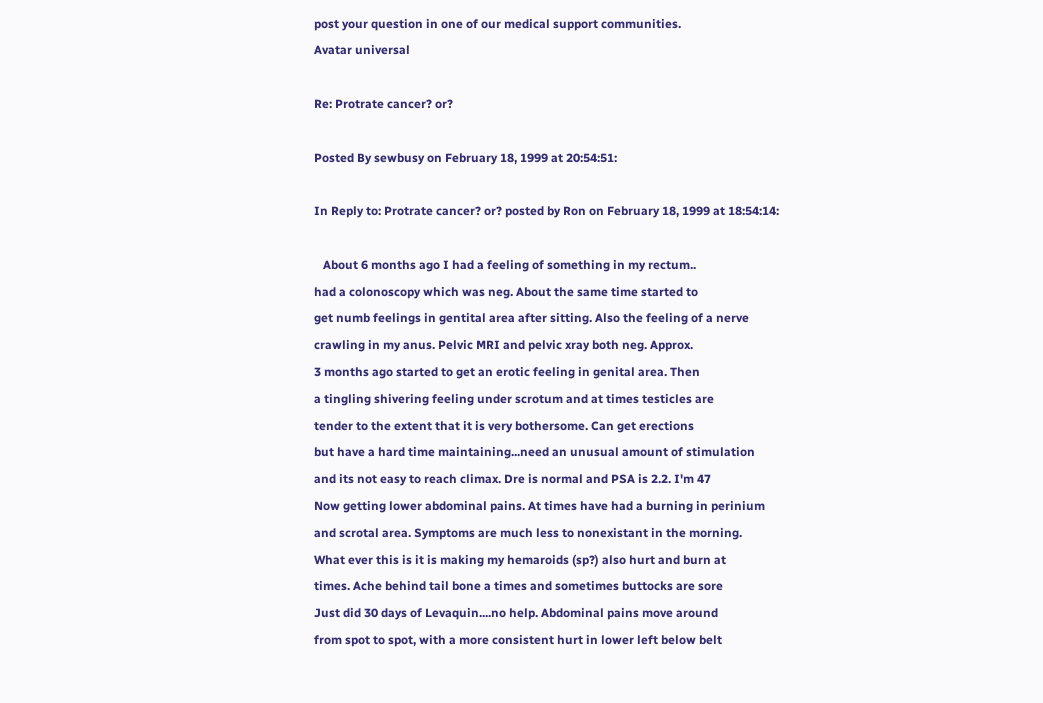post your question in one of our medical support communities.
Avatar universal

Re: Protrate cancer? or?

Posted By sewbusy on February 18, 1999 at 20:54:51:

In Reply to: Protrate cancer? or? posted by Ron on February 18, 1999 at 18:54:14:

   About 6 months ago I had a feeling of something in my rectum..
had a colonoscopy which was neg. About the same time started to
get numb feelings in gentital area after sitting. Also the feeling of a nerve
crawling in my anus. Pelvic MRI and pelvic xray both neg. Approx.
3 months ago started to get an erotic feeling in genital area. Then
a tingling shivering feeling under scrotum and at times testicles are
tender to the extent that it is very bothersome. Can get erections
but have a hard time maintaining...need an unusual amount of stimulation
and its not easy to reach climax. Dre is normal and PSA is 2.2. I'm 47
Now getting lower abdominal pains. At times have had a burning in perinium
and scrotal area. Symptoms are much less to nonexistant in the morning.
What ever this is it is making my hemaroids (sp?) also hurt and burn at
times. Ache behind tail bone a times and sometimes buttocks are sore
Just did 30 days of Levaquin....no help. Abdominal pains move around
from spot to spot, with a more consistent hurt in lower left below belt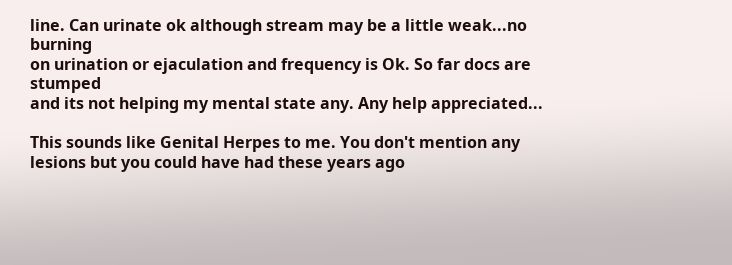line. Can urinate ok although stream may be a little weak...no burning
on urination or ejaculation and frequency is Ok. So far docs are stumped
and its not helping my mental state any. Any help appreciated...

This sounds like Genital Herpes to me. You don't mention any lesions but you could have had these years ago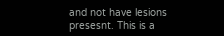and not have lesions presesnt. This is a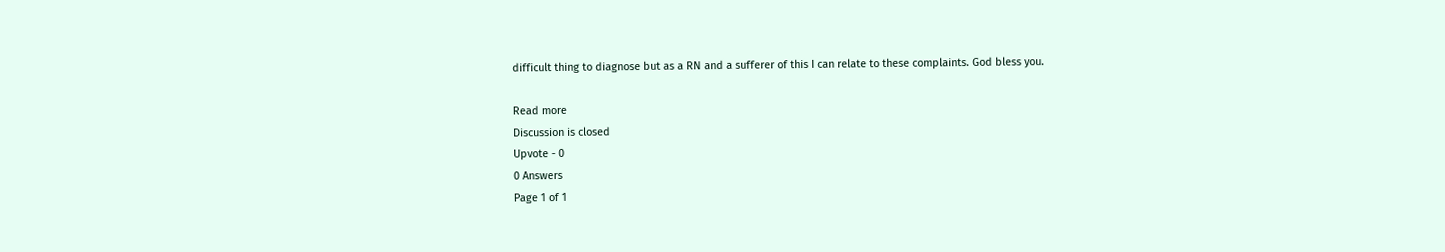difficult thing to diagnose but as a RN and a sufferer of this I can relate to these complaints. God bless you.

Read more
Discussion is closed
Upvote - 0
0 Answers
Page 1 of 1